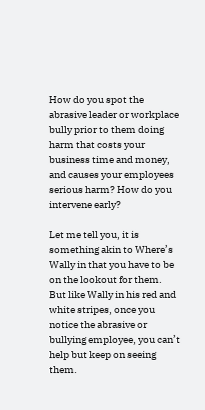How do you spot the abrasive leader or workplace bully prior to them doing harm that costs your business time and money, and causes your employees serious harm? How do you intervene early?

Let me tell you, it is something akin to Where’s Wally in that you have to be on the lookout for them. But like Wally in his red and white stripes, once you notice the abrasive or bullying employee, you can’t help but keep on seeing them.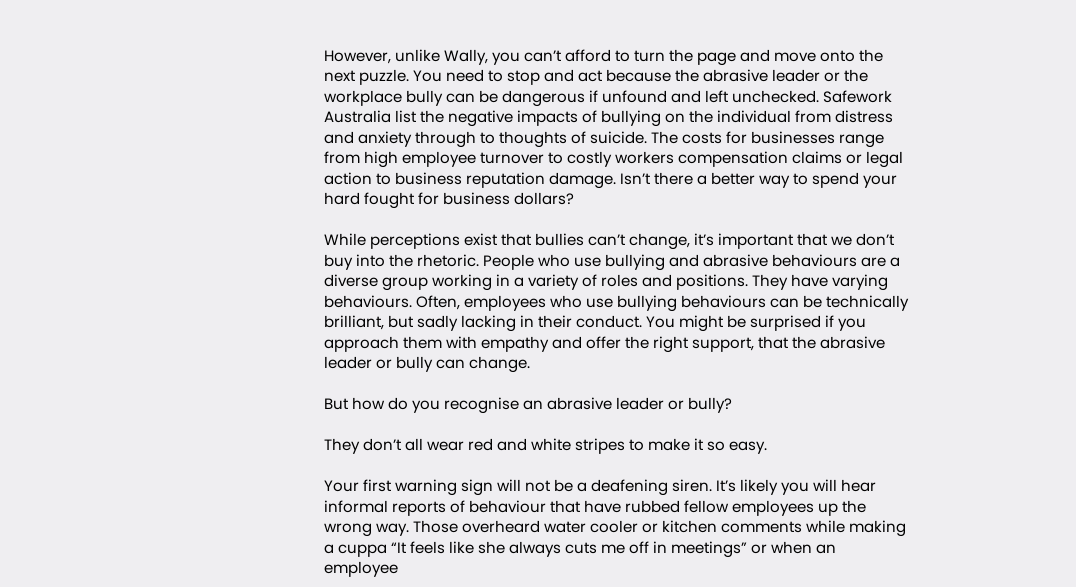However, unlike Wally, you can’t afford to turn the page and move onto the next puzzle. You need to stop and act because the abrasive leader or the workplace bully can be dangerous if unfound and left unchecked. Safework Australia list the negative impacts of bullying on the individual from distress and anxiety through to thoughts of suicide. The costs for businesses range from high employee turnover to costly workers compensation claims or legal action to business reputation damage. Isn’t there a better way to spend your hard fought for business dollars?

While perceptions exist that bullies can’t change, it’s important that we don’t buy into the rhetoric. People who use bullying and abrasive behaviours are a diverse group working in a variety of roles and positions. They have varying behaviours. Often, employees who use bullying behaviours can be technically brilliant, but sadly lacking in their conduct. You might be surprised if you approach them with empathy and offer the right support, that the abrasive leader or bully can change.

But how do you recognise an abrasive leader or bully?

They don’t all wear red and white stripes to make it so easy.

Your first warning sign will not be a deafening siren. It’s likely you will hear informal reports of behaviour that have rubbed fellow employees up the wrong way. Those overheard water cooler or kitchen comments while making a cuppa “It feels like she always cuts me off in meetings” or when an employee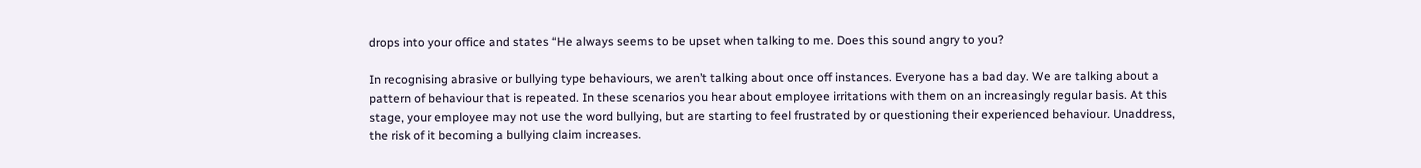drops into your office and states “He always seems to be upset when talking to me. Does this sound angry to you?

In recognising abrasive or bullying type behaviours, we aren’t talking about once off instances. Everyone has a bad day. We are talking about a pattern of behaviour that is repeated. In these scenarios you hear about employee irritations with them on an increasingly regular basis. At this stage, your employee may not use the word bullying, but are starting to feel frustrated by or questioning their experienced behaviour. Unaddress, the risk of it becoming a bullying claim increases.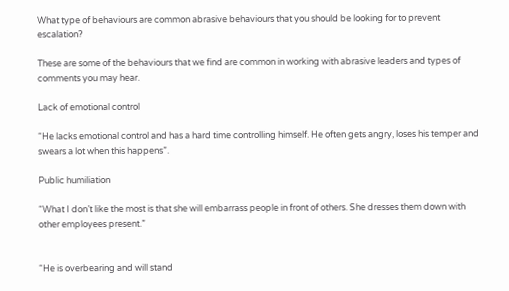What type of behaviours are common abrasive behaviours that you should be looking for to prevent escalation?

These are some of the behaviours that we find are common in working with abrasive leaders and types of comments you may hear.

Lack of emotional control

“He lacks emotional control and has a hard time controlling himself. He often gets angry, loses his temper and swears a lot when this happens”.

Public humiliation

“What I don’t like the most is that she will embarrass people in front of others. She dresses them down with other employees present.”


“He is overbearing and will stand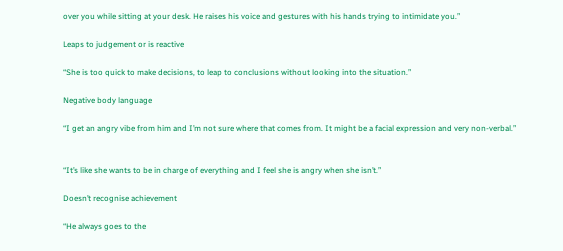over you while sitting at your desk. He raises his voice and gestures with his hands trying to intimidate you.”

Leaps to judgement or is reactive

“She is too quick to make decisions, to leap to conclusions without looking into the situation.”

Negative body language

“I get an angry vibe from him and I’m not sure where that comes from. It might be a facial expression and very non-verbal.”


“It’s like she wants to be in charge of everything and I feel she is angry when she isn’t.”

Doesn’t recognise achievement

“He always goes to the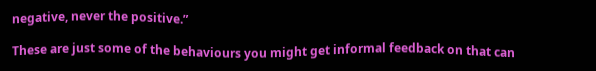negative, never the positive.”

These are just some of the behaviours you might get informal feedback on that can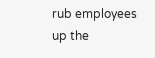rub employees up the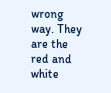wrong way. They are the red and white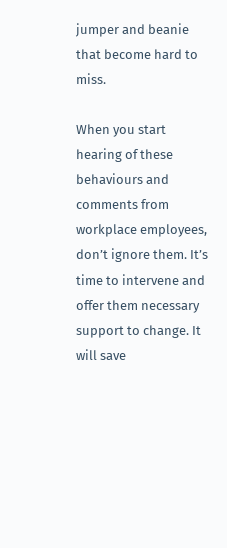jumper and beanie that become hard to miss.

When you start hearing of these behaviours and comments from workplace employees, don’t ignore them. It’s time to intervene and offer them necessary support to change. It will save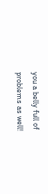you a belly full of problems as well!